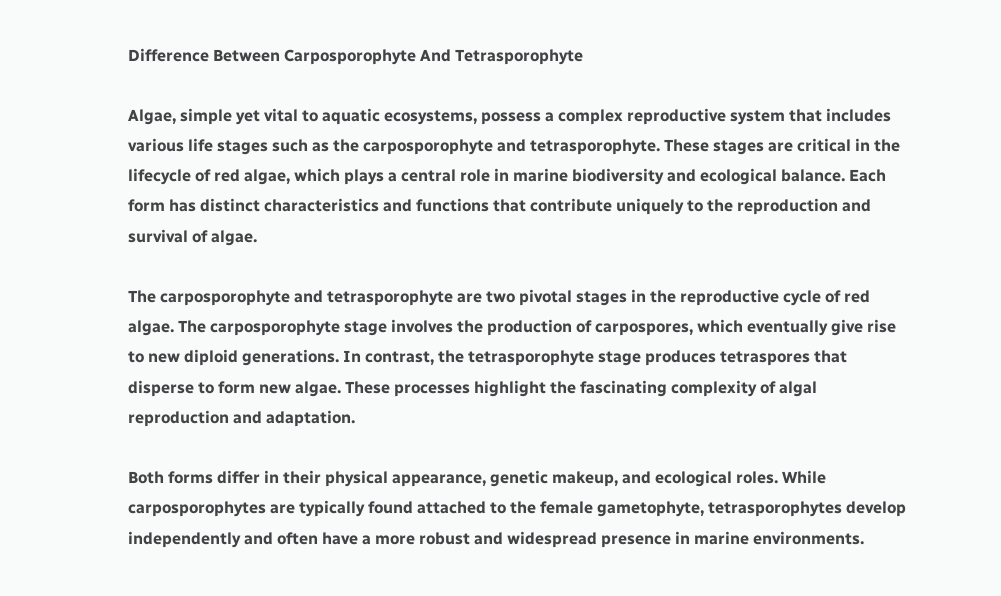Difference Between Carposporophyte And Tetrasporophyte

Algae, simple yet vital to aquatic ecosystems, possess a complex reproductive system that includes various life stages such as the carposporophyte and tetrasporophyte. These stages are critical in the lifecycle of red algae, which plays a central role in marine biodiversity and ecological balance. Each form has distinct characteristics and functions that contribute uniquely to the reproduction and survival of algae.

The carposporophyte and tetrasporophyte are two pivotal stages in the reproductive cycle of red algae. The carposporophyte stage involves the production of carpospores, which eventually give rise to new diploid generations. In contrast, the tetrasporophyte stage produces tetraspores that disperse to form new algae. These processes highlight the fascinating complexity of algal reproduction and adaptation.

Both forms differ in their physical appearance, genetic makeup, and ecological roles. While carposporophytes are typically found attached to the female gametophyte, tetrasporophytes develop independently and often have a more robust and widespread presence in marine environments.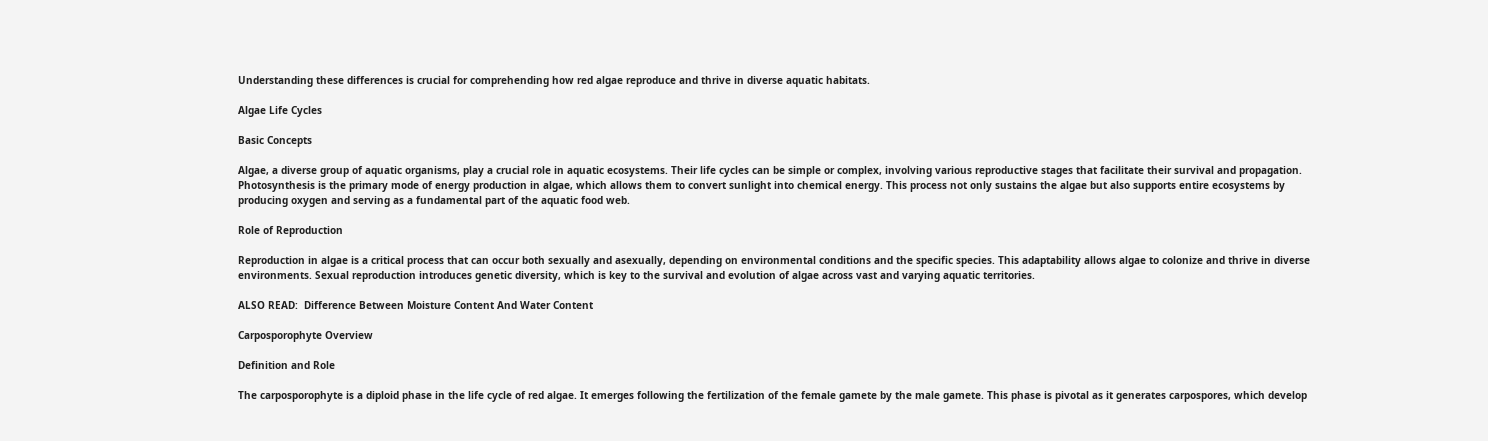Understanding these differences is crucial for comprehending how red algae reproduce and thrive in diverse aquatic habitats.

Algae Life Cycles

Basic Concepts

Algae, a diverse group of aquatic organisms, play a crucial role in aquatic ecosystems. Their life cycles can be simple or complex, involving various reproductive stages that facilitate their survival and propagation. Photosynthesis is the primary mode of energy production in algae, which allows them to convert sunlight into chemical energy. This process not only sustains the algae but also supports entire ecosystems by producing oxygen and serving as a fundamental part of the aquatic food web.

Role of Reproduction

Reproduction in algae is a critical process that can occur both sexually and asexually, depending on environmental conditions and the specific species. This adaptability allows algae to colonize and thrive in diverse environments. Sexual reproduction introduces genetic diversity, which is key to the survival and evolution of algae across vast and varying aquatic territories.

ALSO READ:  Difference Between Moisture Content And Water Content

Carposporophyte Overview

Definition and Role

The carposporophyte is a diploid phase in the life cycle of red algae. It emerges following the fertilization of the female gamete by the male gamete. This phase is pivotal as it generates carpospores, which develop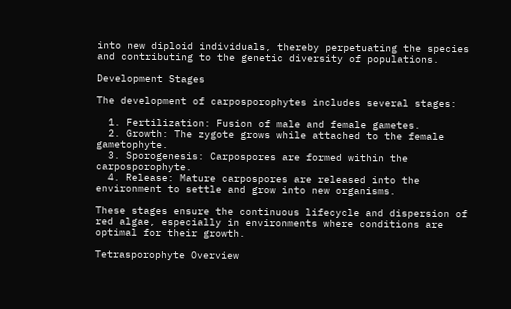into new diploid individuals, thereby perpetuating the species and contributing to the genetic diversity of populations.

Development Stages

The development of carposporophytes includes several stages:

  1. Fertilization: Fusion of male and female gametes.
  2. Growth: The zygote grows while attached to the female gametophyte.
  3. Sporogenesis: Carpospores are formed within the carposporophyte.
  4. Release: Mature carpospores are released into the environment to settle and grow into new organisms.

These stages ensure the continuous lifecycle and dispersion of red algae, especially in environments where conditions are optimal for their growth.

Tetrasporophyte Overview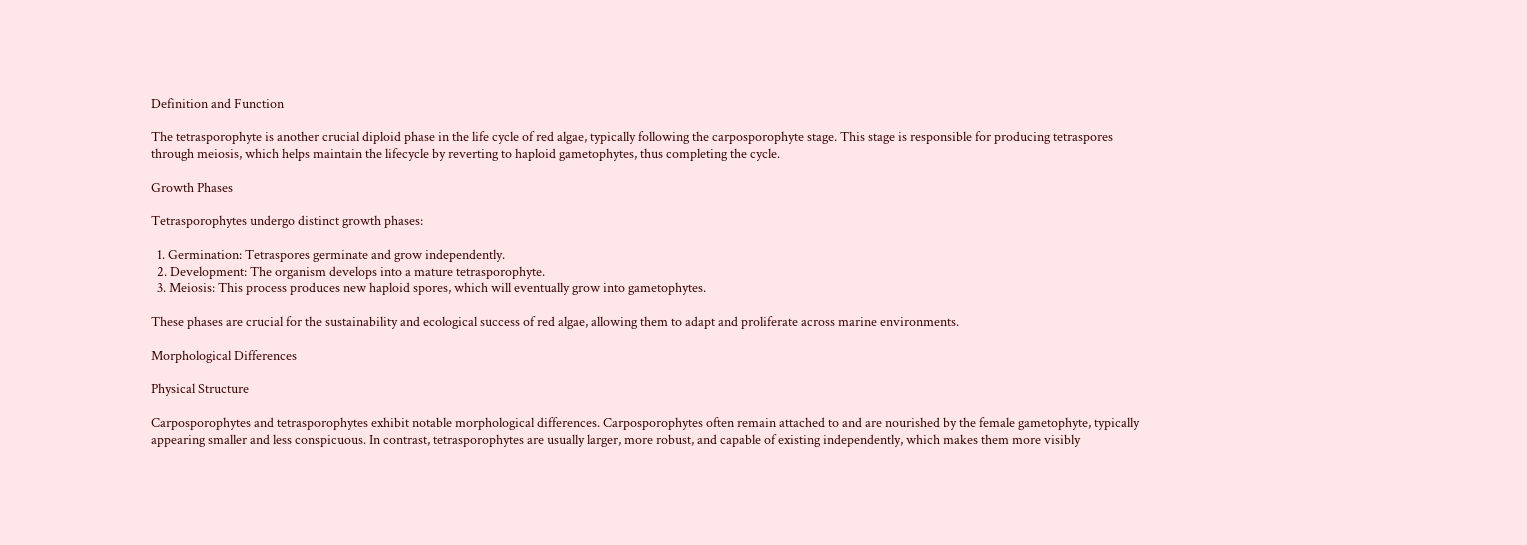Definition and Function

The tetrasporophyte is another crucial diploid phase in the life cycle of red algae, typically following the carposporophyte stage. This stage is responsible for producing tetraspores through meiosis, which helps maintain the lifecycle by reverting to haploid gametophytes, thus completing the cycle.

Growth Phases

Tetrasporophytes undergo distinct growth phases:

  1. Germination: Tetraspores germinate and grow independently.
  2. Development: The organism develops into a mature tetrasporophyte.
  3. Meiosis: This process produces new haploid spores, which will eventually grow into gametophytes.

These phases are crucial for the sustainability and ecological success of red algae, allowing them to adapt and proliferate across marine environments.

Morphological Differences

Physical Structure

Carposporophytes and tetrasporophytes exhibit notable morphological differences. Carposporophytes often remain attached to and are nourished by the female gametophyte, typically appearing smaller and less conspicuous. In contrast, tetrasporophytes are usually larger, more robust, and capable of existing independently, which makes them more visibly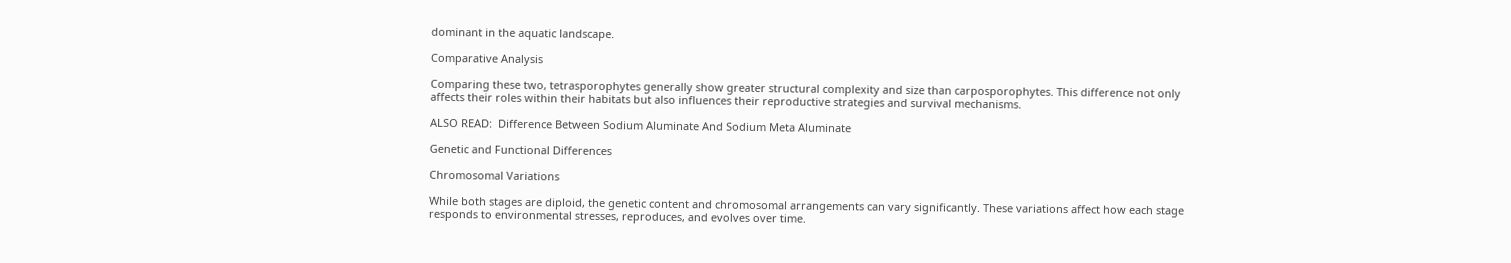dominant in the aquatic landscape.

Comparative Analysis

Comparing these two, tetrasporophytes generally show greater structural complexity and size than carposporophytes. This difference not only affects their roles within their habitats but also influences their reproductive strategies and survival mechanisms.

ALSO READ:  Difference Between Sodium Aluminate And Sodium Meta Aluminate

Genetic and Functional Differences

Chromosomal Variations

While both stages are diploid, the genetic content and chromosomal arrangements can vary significantly. These variations affect how each stage responds to environmental stresses, reproduces, and evolves over time.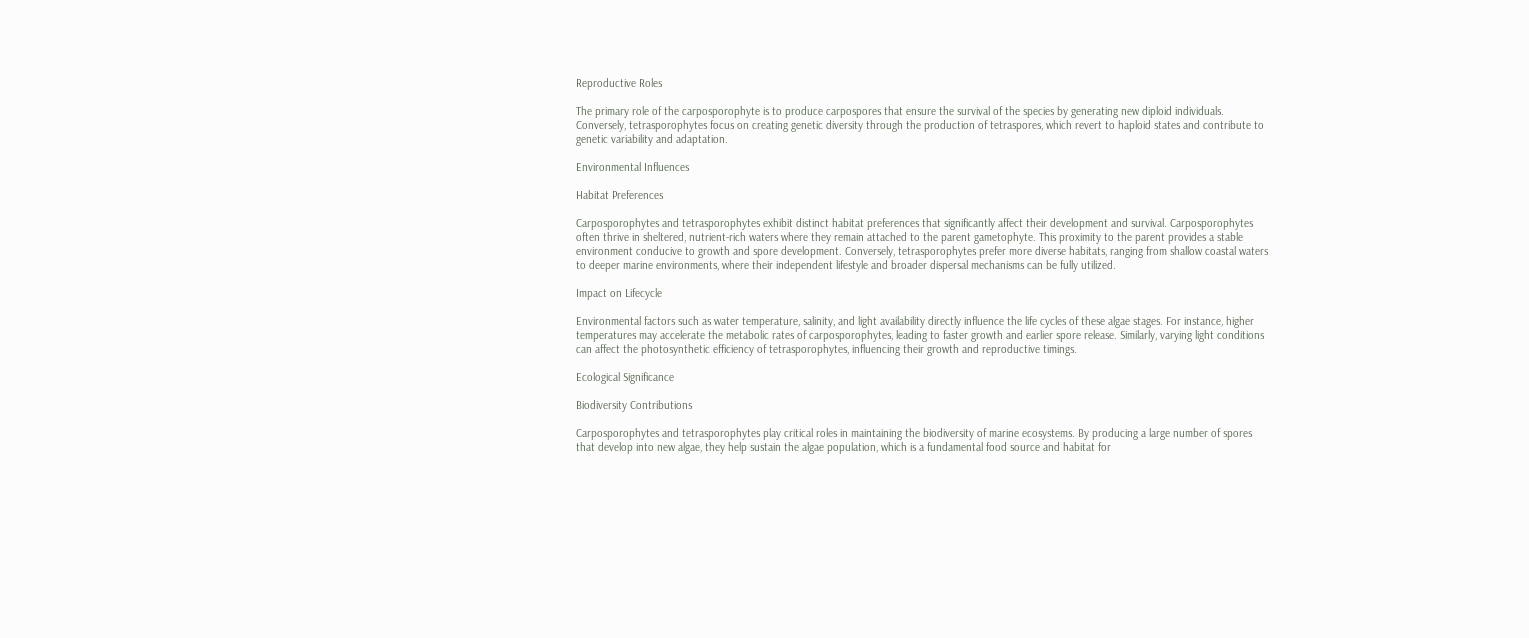Reproductive Roles

The primary role of the carposporophyte is to produce carpospores that ensure the survival of the species by generating new diploid individuals. Conversely, tetrasporophytes focus on creating genetic diversity through the production of tetraspores, which revert to haploid states and contribute to genetic variability and adaptation.

Environmental Influences

Habitat Preferences

Carposporophytes and tetrasporophytes exhibit distinct habitat preferences that significantly affect their development and survival. Carposporophytes often thrive in sheltered, nutrient-rich waters where they remain attached to the parent gametophyte. This proximity to the parent provides a stable environment conducive to growth and spore development. Conversely, tetrasporophytes prefer more diverse habitats, ranging from shallow coastal waters to deeper marine environments, where their independent lifestyle and broader dispersal mechanisms can be fully utilized.

Impact on Lifecycle

Environmental factors such as water temperature, salinity, and light availability directly influence the life cycles of these algae stages. For instance, higher temperatures may accelerate the metabolic rates of carposporophytes, leading to faster growth and earlier spore release. Similarly, varying light conditions can affect the photosynthetic efficiency of tetrasporophytes, influencing their growth and reproductive timings.

Ecological Significance

Biodiversity Contributions

Carposporophytes and tetrasporophytes play critical roles in maintaining the biodiversity of marine ecosystems. By producing a large number of spores that develop into new algae, they help sustain the algae population, which is a fundamental food source and habitat for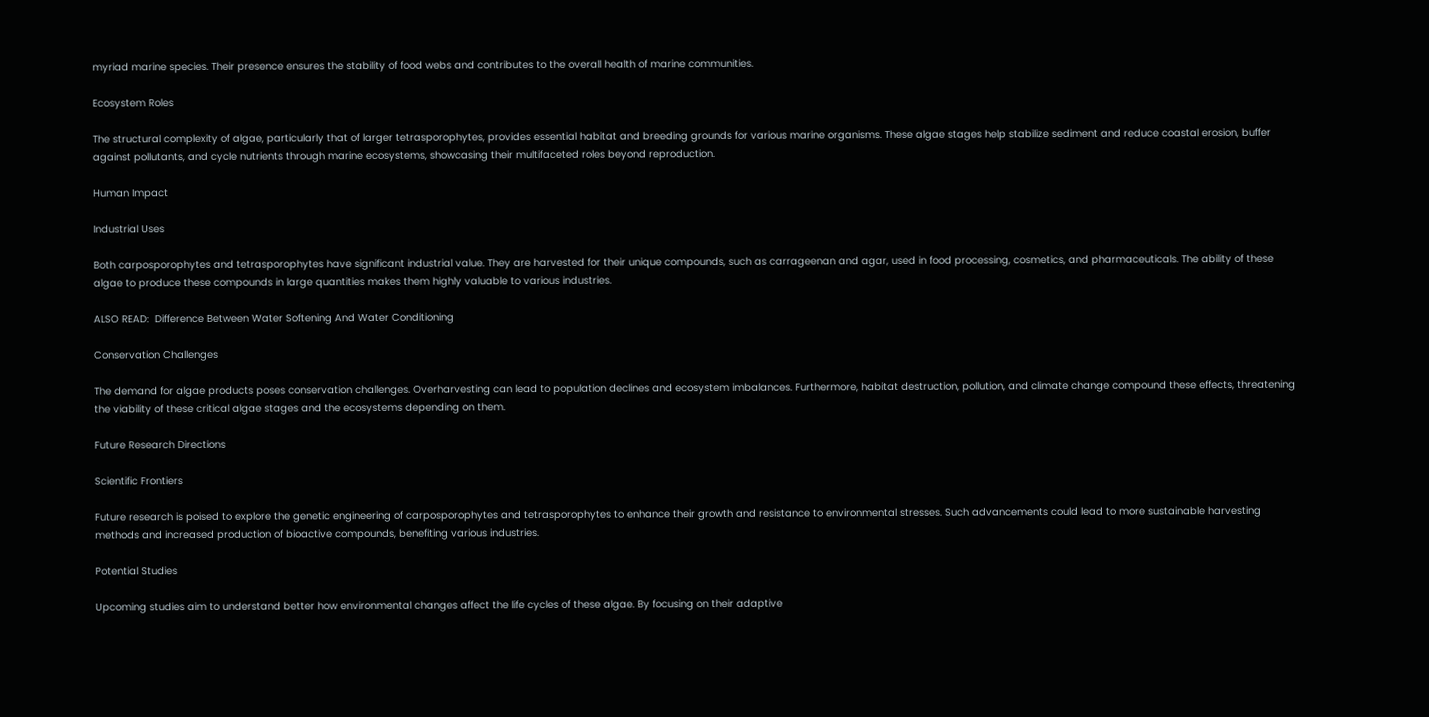myriad marine species. Their presence ensures the stability of food webs and contributes to the overall health of marine communities.

Ecosystem Roles

The structural complexity of algae, particularly that of larger tetrasporophytes, provides essential habitat and breeding grounds for various marine organisms. These algae stages help stabilize sediment and reduce coastal erosion, buffer against pollutants, and cycle nutrients through marine ecosystems, showcasing their multifaceted roles beyond reproduction.

Human Impact

Industrial Uses

Both carposporophytes and tetrasporophytes have significant industrial value. They are harvested for their unique compounds, such as carrageenan and agar, used in food processing, cosmetics, and pharmaceuticals. The ability of these algae to produce these compounds in large quantities makes them highly valuable to various industries.

ALSO READ:  Difference Between Water Softening And Water Conditioning

Conservation Challenges

The demand for algae products poses conservation challenges. Overharvesting can lead to population declines and ecosystem imbalances. Furthermore, habitat destruction, pollution, and climate change compound these effects, threatening the viability of these critical algae stages and the ecosystems depending on them.

Future Research Directions

Scientific Frontiers

Future research is poised to explore the genetic engineering of carposporophytes and tetrasporophytes to enhance their growth and resistance to environmental stresses. Such advancements could lead to more sustainable harvesting methods and increased production of bioactive compounds, benefiting various industries.

Potential Studies

Upcoming studies aim to understand better how environmental changes affect the life cycles of these algae. By focusing on their adaptive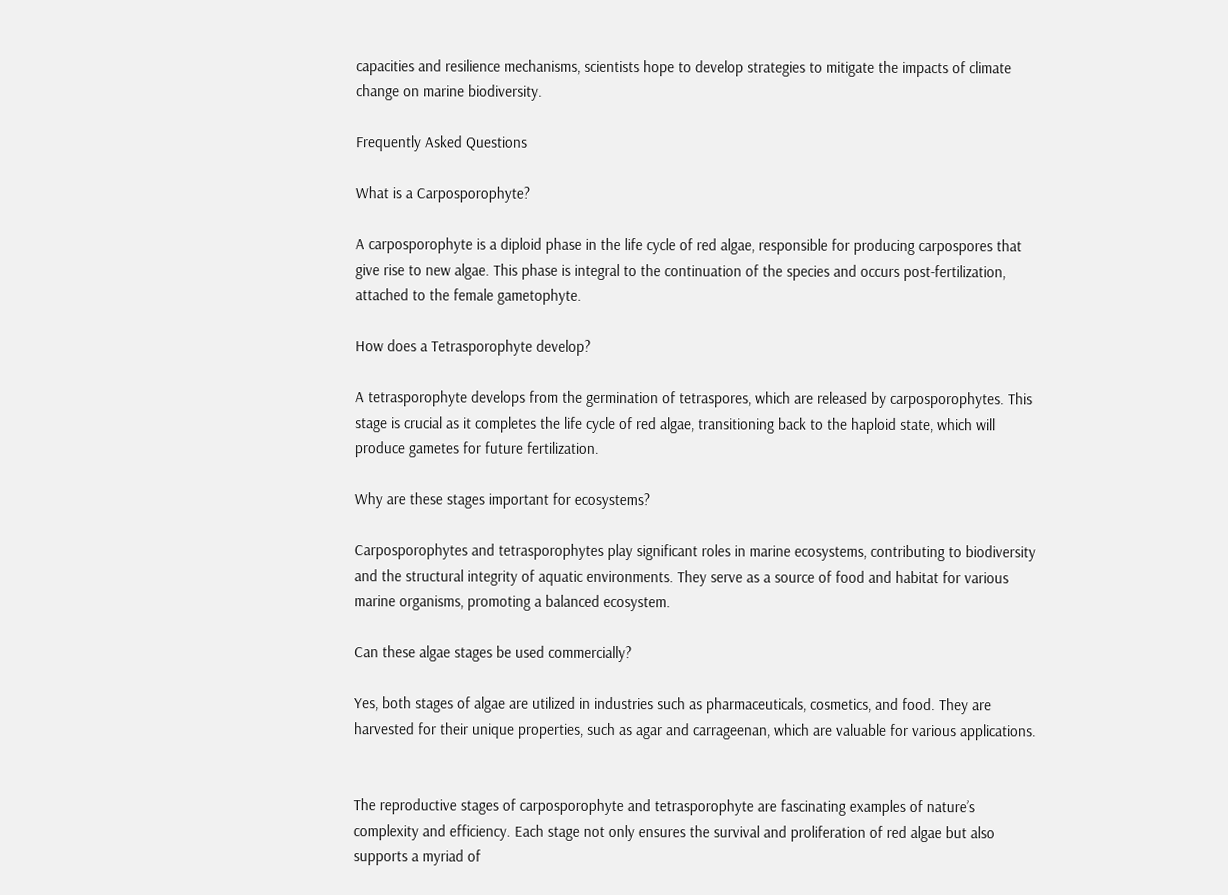capacities and resilience mechanisms, scientists hope to develop strategies to mitigate the impacts of climate change on marine biodiversity.

Frequently Asked Questions

What is a Carposporophyte?

A carposporophyte is a diploid phase in the life cycle of red algae, responsible for producing carpospores that give rise to new algae. This phase is integral to the continuation of the species and occurs post-fertilization, attached to the female gametophyte.

How does a Tetrasporophyte develop?

A tetrasporophyte develops from the germination of tetraspores, which are released by carposporophytes. This stage is crucial as it completes the life cycle of red algae, transitioning back to the haploid state, which will produce gametes for future fertilization.

Why are these stages important for ecosystems?

Carposporophytes and tetrasporophytes play significant roles in marine ecosystems, contributing to biodiversity and the structural integrity of aquatic environments. They serve as a source of food and habitat for various marine organisms, promoting a balanced ecosystem.

Can these algae stages be used commercially?

Yes, both stages of algae are utilized in industries such as pharmaceuticals, cosmetics, and food. They are harvested for their unique properties, such as agar and carrageenan, which are valuable for various applications.


The reproductive stages of carposporophyte and tetrasporophyte are fascinating examples of nature’s complexity and efficiency. Each stage not only ensures the survival and proliferation of red algae but also supports a myriad of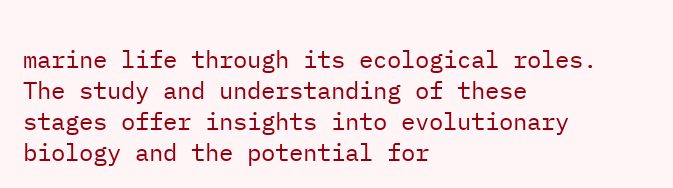marine life through its ecological roles. The study and understanding of these stages offer insights into evolutionary biology and the potential for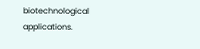biotechnological applications.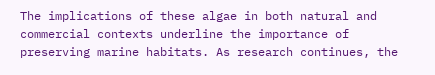The implications of these algae in both natural and commercial contexts underline the importance of preserving marine habitats. As research continues, the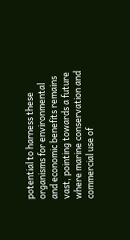potential to harness these organisms for environmental and economic benefits remains vast, pointing towards a future where marine conservation and commercial use of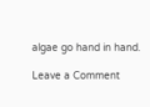algae go hand in hand.

Leave a Comment